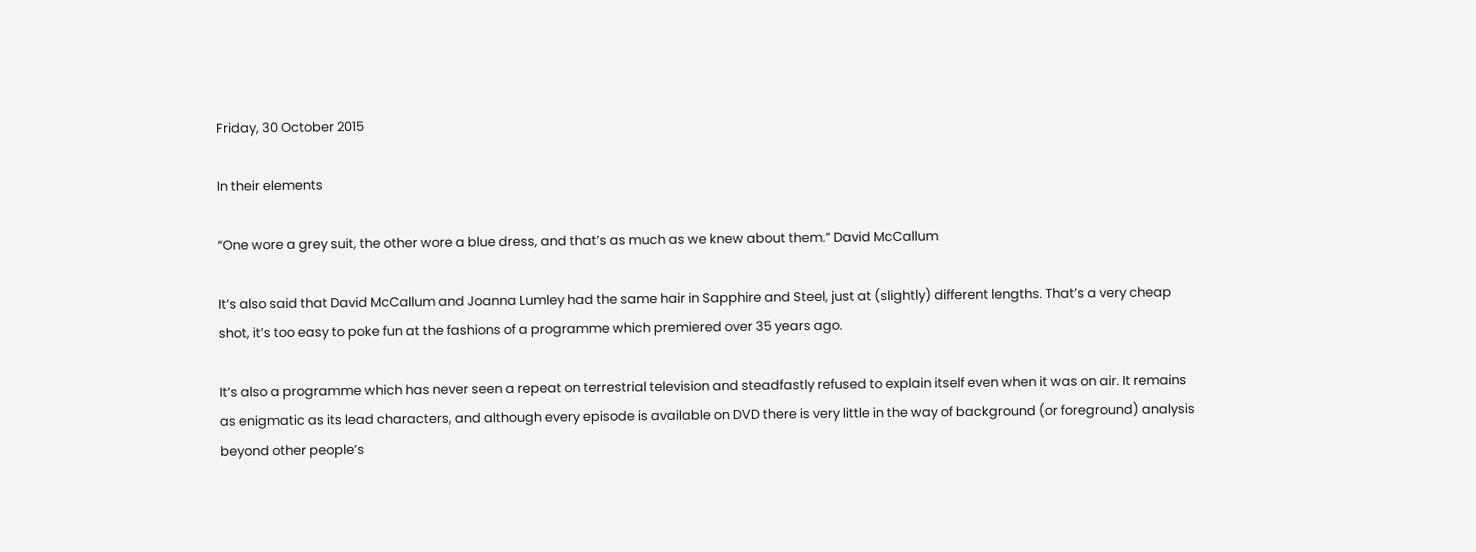Friday, 30 October 2015

In their elements

“One wore a grey suit, the other wore a blue dress, and that’s as much as we knew about them.” David McCallum

It’s also said that David McCallum and Joanna Lumley had the same hair in Sapphire and Steel, just at (slightly) different lengths. That’s a very cheap shot, it’s too easy to poke fun at the fashions of a programme which premiered over 35 years ago.

It’s also a programme which has never seen a repeat on terrestrial television and steadfastly refused to explain itself even when it was on air. It remains as enigmatic as its lead characters, and although every episode is available on DVD there is very little in the way of background (or foreground) analysis beyond other people’s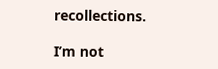recollections.

I’m not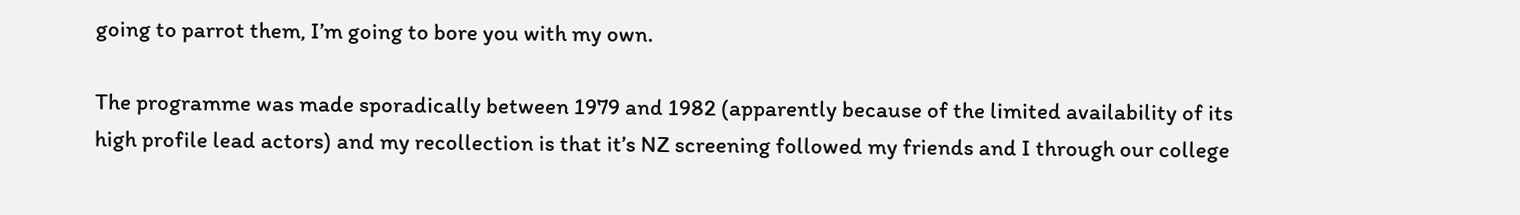going to parrot them, I’m going to bore you with my own.

The programme was made sporadically between 1979 and 1982 (apparently because of the limited availability of its high profile lead actors) and my recollection is that it’s NZ screening followed my friends and I through our college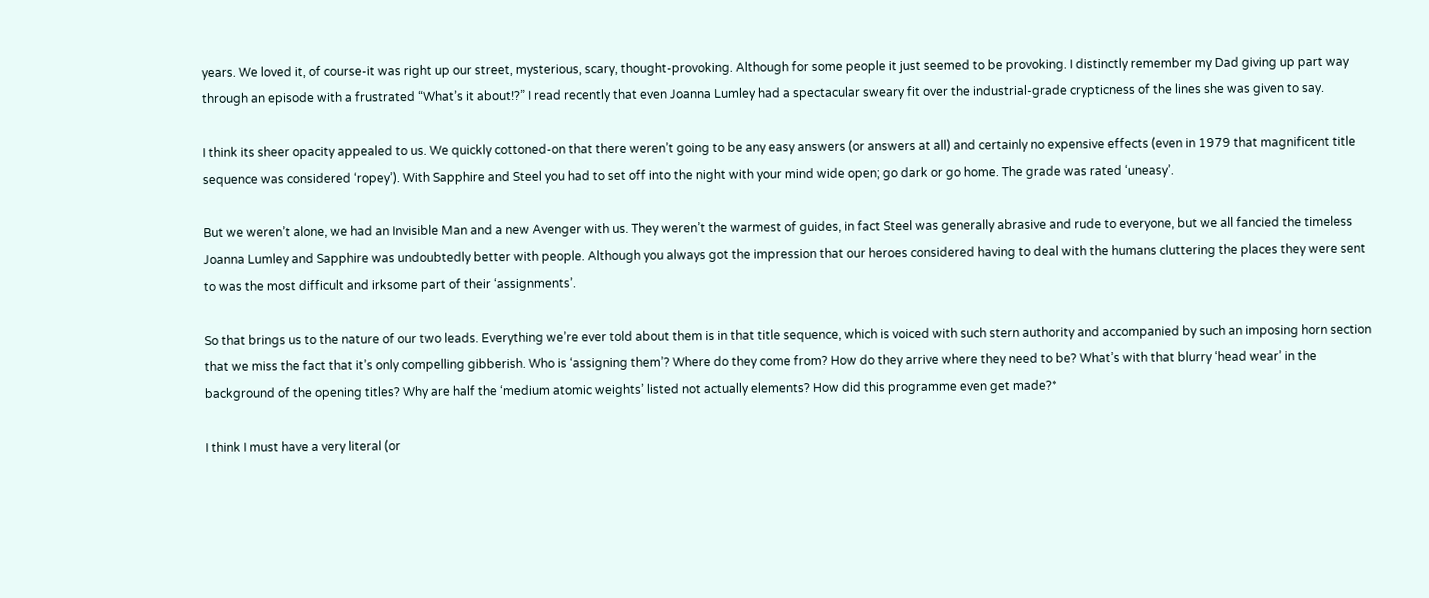years. We loved it, of course-it was right up our street, mysterious, scary, thought-provoking. Although for some people it just seemed to be provoking. I distinctly remember my Dad giving up part way through an episode with a frustrated “What’s it about!?” I read recently that even Joanna Lumley had a spectacular sweary fit over the industrial-grade crypticness of the lines she was given to say.

I think its sheer opacity appealed to us. We quickly cottoned-on that there weren’t going to be any easy answers (or answers at all) and certainly no expensive effects (even in 1979 that magnificent title sequence was considered ‘ropey’). With Sapphire and Steel you had to set off into the night with your mind wide open; go dark or go home. The grade was rated ‘uneasy’.

But we weren’t alone, we had an Invisible Man and a new Avenger with us. They weren’t the warmest of guides, in fact Steel was generally abrasive and rude to everyone, but we all fancied the timeless Joanna Lumley and Sapphire was undoubtedly better with people. Although you always got the impression that our heroes considered having to deal with the humans cluttering the places they were sent to was the most difficult and irksome part of their ‘assignments’.

So that brings us to the nature of our two leads. Everything we’re ever told about them is in that title sequence, which is voiced with such stern authority and accompanied by such an imposing horn section that we miss the fact that it’s only compelling gibberish. Who is ‘assigning them’? Where do they come from? How do they arrive where they need to be? What’s with that blurry ‘head wear’ in the background of the opening titles? Why are half the ‘medium atomic weights’ listed not actually elements? How did this programme even get made?*

I think I must have a very literal (or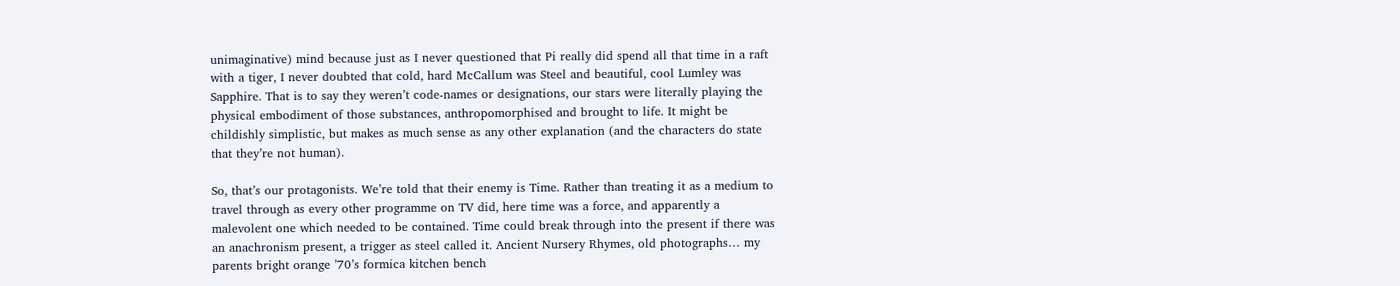unimaginative) mind because just as I never questioned that Pi really did spend all that time in a raft with a tiger, I never doubted that cold, hard McCallum was Steel and beautiful, cool Lumley was Sapphire. That is to say they weren’t code-names or designations, our stars were literally playing the physical embodiment of those substances, anthropomorphised and brought to life. It might be childishly simplistic, but makes as much sense as any other explanation (and the characters do state that they’re not human).

So, that’s our protagonists. We’re told that their enemy is Time. Rather than treating it as a medium to travel through as every other programme on TV did, here time was a force, and apparently a malevolent one which needed to be contained. Time could break through into the present if there was an anachronism present, a trigger as steel called it. Ancient Nursery Rhymes, old photographs… my parents bright orange ’70’s formica kitchen bench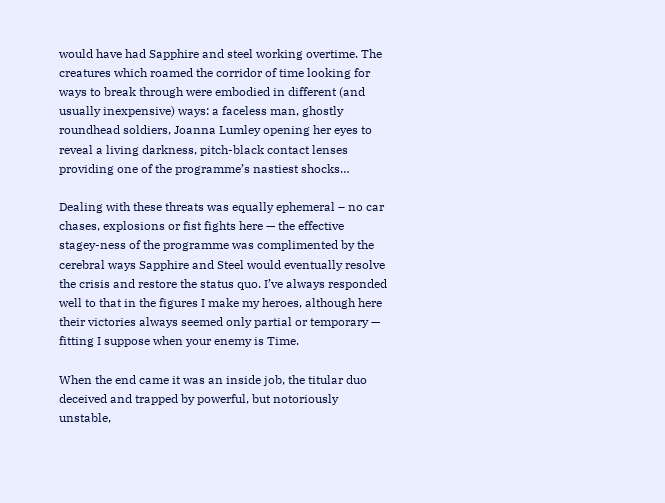would have had Sapphire and steel working overtime. The creatures which roamed the corridor of time looking for ways to break through were embodied in different (and usually inexpensive) ways: a faceless man, ghostly roundhead soldiers, Joanna Lumley opening her eyes to reveal a living darkness, pitch-black contact lenses providing one of the programme’s nastiest shocks…

Dealing with these threats was equally ephemeral – no car chases, explosions or fist fights here — the effective stagey-ness of the programme was complimented by the cerebral ways Sapphire and Steel would eventually resolve the crisis and restore the status quo. I’ve always responded well to that in the figures I make my heroes, although here their victories always seemed only partial or temporary — fitting I suppose when your enemy is Time.

When the end came it was an inside job, the titular duo deceived and trapped by powerful, but notoriously unstable,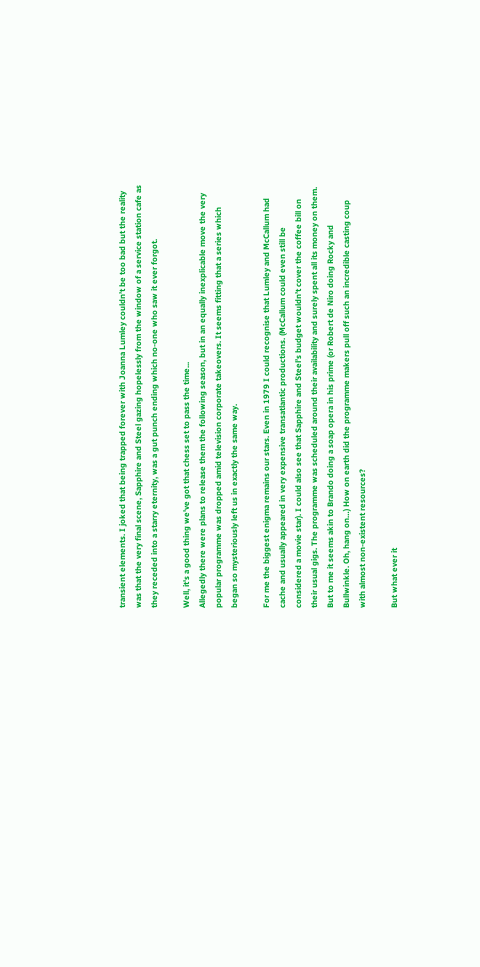transient elements. I joked that being trapped forever with Joanna Lumley couldn’t be too bad but the reality was that the very final scene, Sapphire and Steel gazing hopelessly from the window of a service station cafe as they receded into a starry eternity, was a gut punch ending which no-one who saw it ever forgot.

Well, it's a good thing we've got that chess set to pass the time...
Allegedly there were plans to release them the following season, but in an equally inexplicable move the very popular programme was dropped amid television corporate takeovers. It seems fitting that a series which began so mysteriously left us in exactly the same way.

For me the biggest enigma remains our stars. Even in 1979 I could recognise that Lumley and McCallum had cache and usually appeared in very expensive transatlantic productions. (McCallum could even still be considered a movie star). I could also see that Sapphire and Steel’s budget wouldn’t cover the coffee bill on their usual gigs. The programme was scheduled around their availability and surely spent all its money on them. But to me it seems akin to Brando doing a soap opera in his prime (or Robert de Niro doing Rocky and Bullwinkle. Oh, hang on…) How on earth did the programme makers pull off such an incredible casting coup with almost non-existent resources?

But what ever it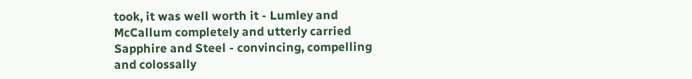took, it was well worth it - Lumley and McCallum completely and utterly carried Sapphire and Steel - convincing, compelling and colossally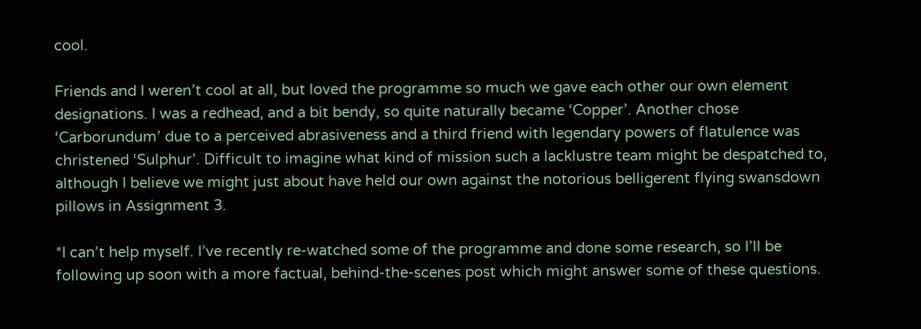cool.

Friends and I weren’t cool at all, but loved the programme so much we gave each other our own element designations. I was a redhead, and a bit bendy, so quite naturally became ‘Copper’. Another chose ‘Carborundum’ due to a perceived abrasiveness and a third friend with legendary powers of flatulence was christened ‘Sulphur’. Difficult to imagine what kind of mission such a lacklustre team might be despatched to, although I believe we might just about have held our own against the notorious belligerent flying swansdown pillows in Assignment 3.

*I can’t help myself. I’ve recently re-watched some of the programme and done some research, so I’ll be following up soon with a more factual, behind-the-scenes post which might answer some of these questions.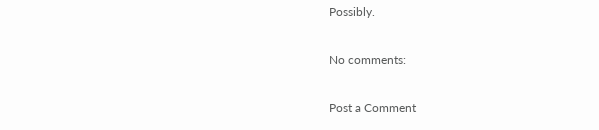Possibly.

No comments:

Post a Comment